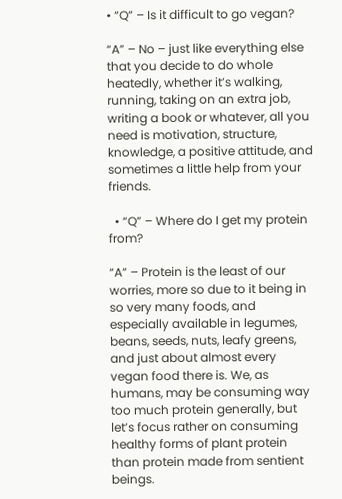• “Q” – Is it difficult to go vegan?

“A” – No – just like everything else that you decide to do whole heatedly, whether it’s walking, running, taking on an extra job, writing a book or whatever, all you need is motivation, structure, knowledge, a positive attitude, and sometimes a little help from your friends.

  • “Q” – Where do I get my protein from?

“A” – Protein is the least of our worries, more so due to it being in so very many foods, and especially available in legumes, beans, seeds, nuts, leafy greens, and just about almost every vegan food there is. We, as humans, may be consuming way too much protein generally, but let’s focus rather on consuming healthy forms of plant protein than protein made from sentient beings.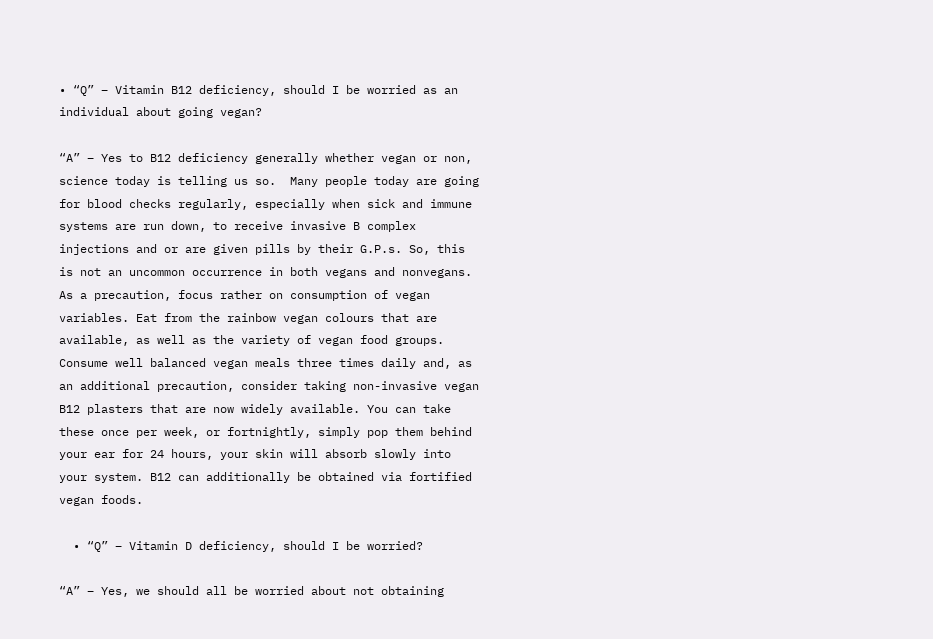• “Q” – Vitamin B12 deficiency, should I be worried as an individual about going vegan?

“A” – Yes to B12 deficiency generally whether vegan or non, science today is telling us so.  Many people today are going for blood checks regularly, especially when sick and immune systems are run down, to receive invasive B complex injections and or are given pills by their G.P.s. So, this is not an uncommon occurrence in both vegans and nonvegans. As a precaution, focus rather on consumption of vegan variables. Eat from the rainbow vegan colours that are available, as well as the variety of vegan food groups. Consume well balanced vegan meals three times daily and, as an additional precaution, consider taking non-invasive vegan B12 plasters that are now widely available. You can take these once per week, or fortnightly, simply pop them behind your ear for 24 hours, your skin will absorb slowly into your system. B12 can additionally be obtained via fortified vegan foods.

  • “Q” – Vitamin D deficiency, should I be worried?

“A” – Yes, we should all be worried about not obtaining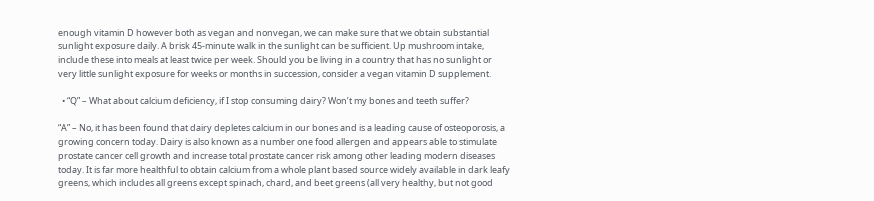enough vitamin D however both as vegan and nonvegan, we can make sure that we obtain substantial sunlight exposure daily. A brisk 45-minute walk in the sunlight can be sufficient. Up mushroom intake, include these into meals at least twice per week. Should you be living in a country that has no sunlight or very little sunlight exposure for weeks or months in succession, consider a vegan vitamin D supplement.

  • “Q” – What about calcium deficiency, if I stop consuming dairy? Won’t my bones and teeth suffer?

“A” – No, it has been found that dairy depletes calcium in our bones and is a leading cause of osteoporosis, a growing concern today. Dairy is also known as a number one food allergen and appears able to stimulate prostate cancer cell growth and increase total prostate cancer risk among other leading modern diseases today. It is far more healthful to obtain calcium from a whole plant based source widely available in dark leafy greens, which includes all greens except spinach, chard, and beet greens (all very healthy, but not good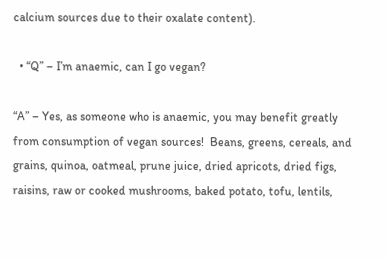calcium sources due to their oxalate content).

  • “Q” – I’m anaemic, can I go vegan?

“A” – Yes, as someone who is anaemic, you may benefit greatly from consumption of vegan sources!  Beans, greens, cereals, and grains, quinoa, oatmeal, prune juice, dried apricots, dried figs, raisins, raw or cooked mushrooms, baked potato, tofu, lentils,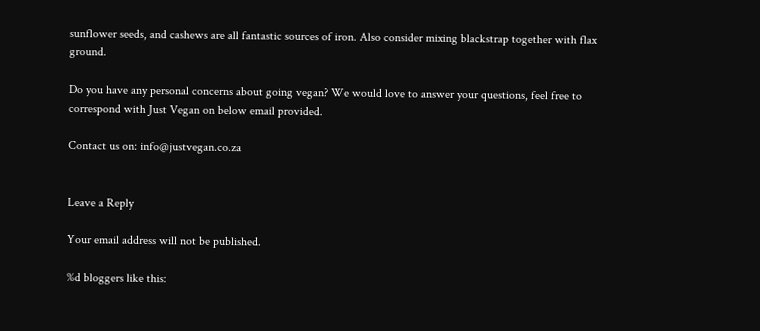sunflower seeds, and cashews are all fantastic sources of iron. Also consider mixing blackstrap together with flax ground.

Do you have any personal concerns about going vegan? We would love to answer your questions, feel free to correspond with Just Vegan on below email provided.

Contact us on: info@justvegan.co.za


Leave a Reply

Your email address will not be published.

%d bloggers like this: